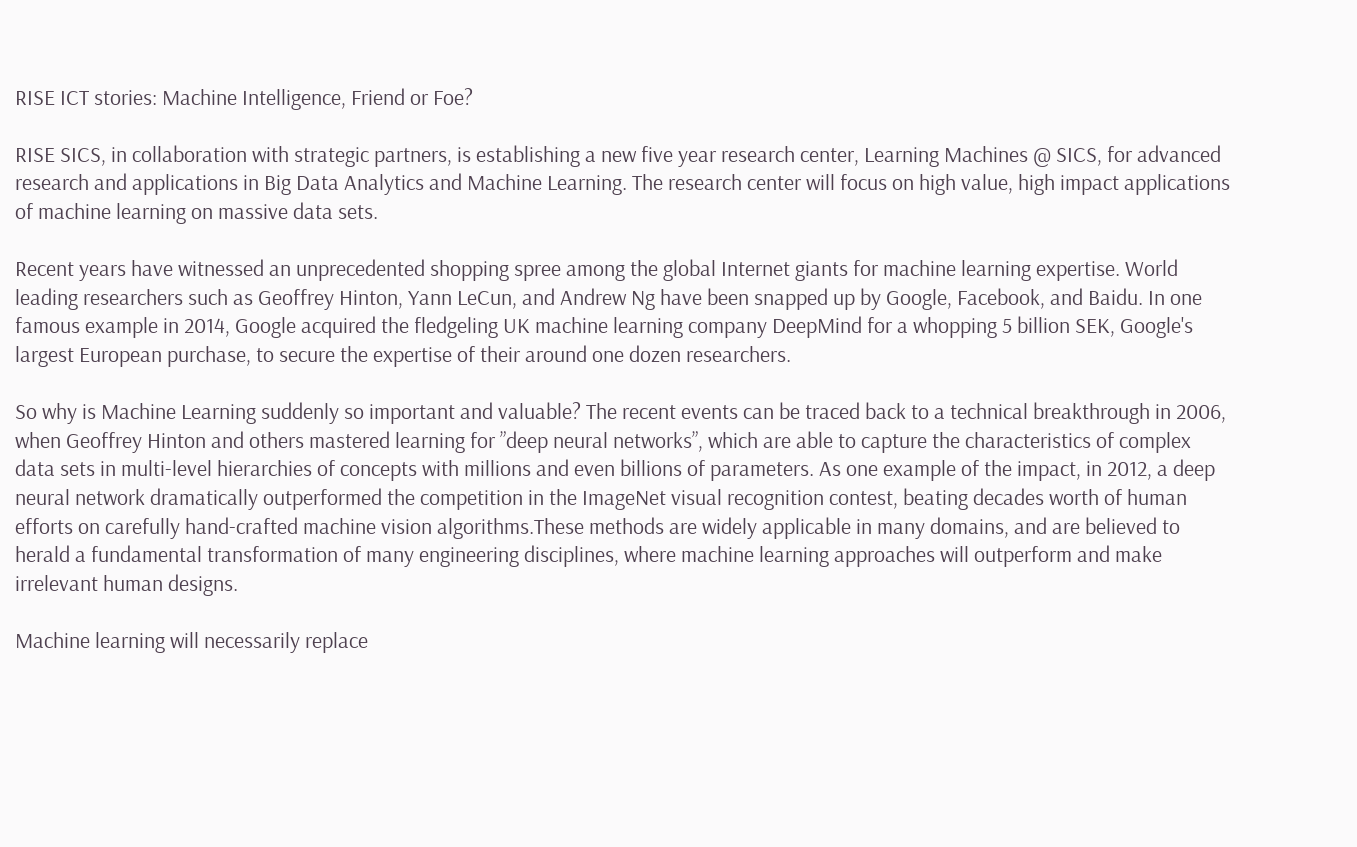RISE ICT stories: Machine Intelligence, Friend or Foe?

RISE SICS, in collaboration with strategic partners, is establishing a new five year research center, Learning Machines @ SICS, for advanced research and applications in Big Data Analytics and Machine Learning. The research center will focus on high value, high impact applications of machine learning on massive data sets.

Recent years have witnessed an unprecedented shopping spree among the global Internet giants for machine learning expertise. World leading researchers such as Geoffrey Hinton, Yann LeCun, and Andrew Ng have been snapped up by Google, Facebook, and Baidu. In one famous example in 2014, Google acquired the fledgeling UK machine learning company DeepMind for a whopping 5 billion SEK, Google's largest European purchase, to secure the expertise of their around one dozen researchers.

So why is Machine Learning suddenly so important and valuable? The recent events can be traced back to a technical breakthrough in 2006, when Geoffrey Hinton and others mastered learning for ”deep neural networks”, which are able to capture the characteristics of complex data sets in multi-level hierarchies of concepts with millions and even billions of parameters. As one example of the impact, in 2012, a deep neural network dramatically outperformed the competition in the ImageNet visual recognition contest, beating decades worth of human efforts on carefully hand-crafted machine vision algorithms.These methods are widely applicable in many domains, and are believed to herald a fundamental transformation of many engineering disciplines, where machine learning approaches will outperform and make irrelevant human designs.

Machine learning will necessarily replace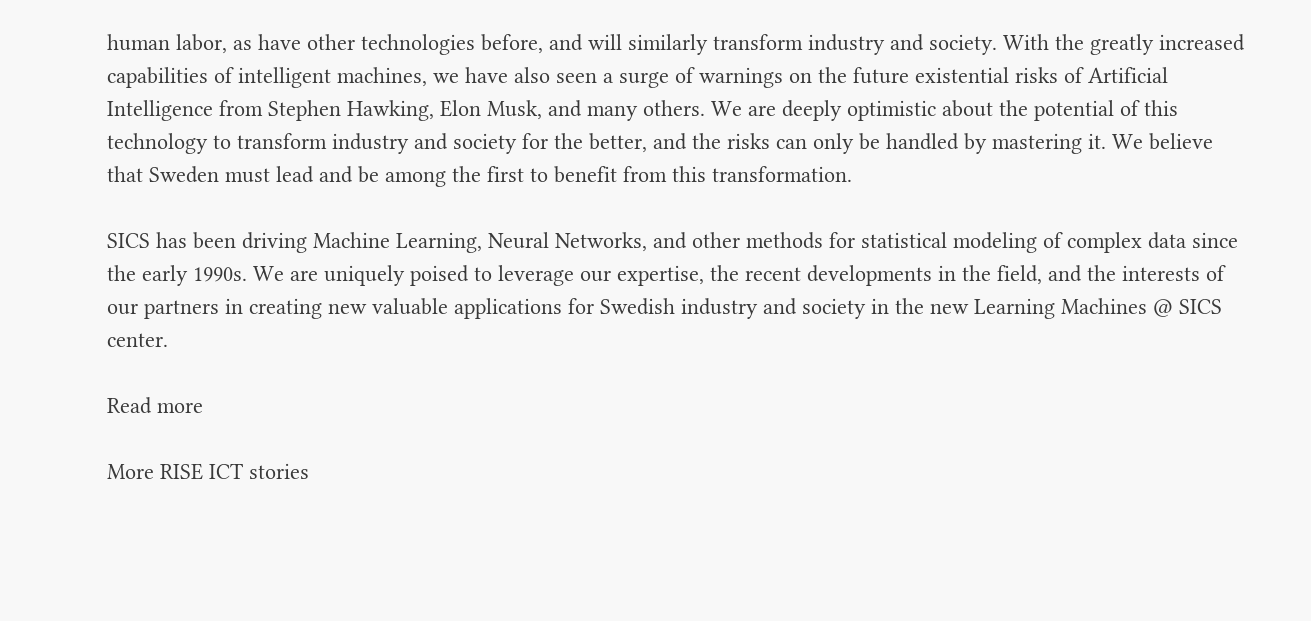human labor, as have other technologies before, and will similarly transform industry and society. With the greatly increased capabilities of intelligent machines, we have also seen a surge of warnings on the future existential risks of Artificial Intelligence from Stephen Hawking, Elon Musk, and many others. We are deeply optimistic about the potential of this technology to transform industry and society for the better, and the risks can only be handled by mastering it. We believe that Sweden must lead and be among the first to benefit from this transformation.

SICS has been driving Machine Learning, Neural Networks, and other methods for statistical modeling of complex data since the early 1990s. We are uniquely poised to leverage our expertise, the recent developments in the field, and the interests of our partners in creating new valuable applications for Swedish industry and society in the new Learning Machines @ SICS center.

Read more

More RISE ICT stories